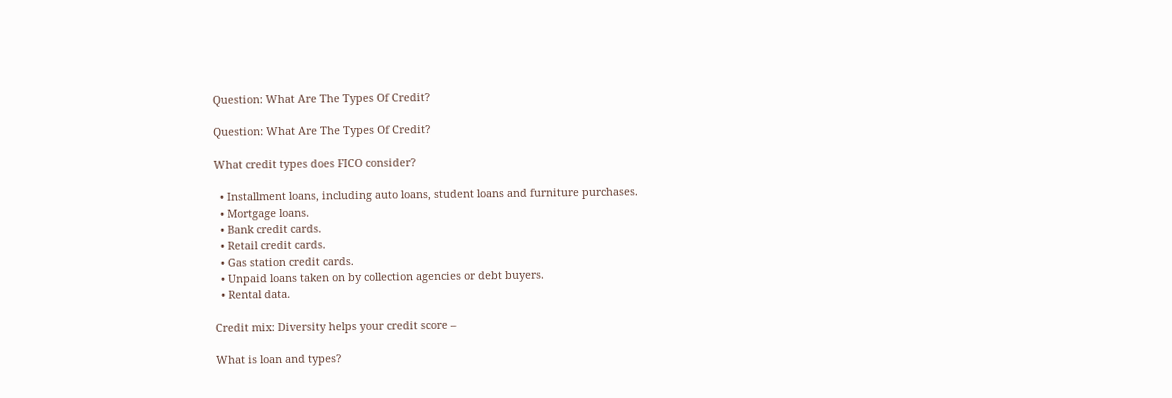Question: What Are The Types Of Credit?

Question: What Are The Types Of Credit?

What credit types does FICO consider?

  • Installment loans, including auto loans, student loans and furniture purchases.
  • Mortgage loans.
  • Bank credit cards.
  • Retail credit cards.
  • Gas station credit cards.
  • Unpaid loans taken on by collection agencies or debt buyers.
  • Rental data.

Credit mix: Diversity helps your credit score –

What is loan and types?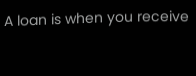A loan is when you receive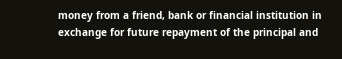money from a friend, bank or financial institution in exchange for future repayment of the principal and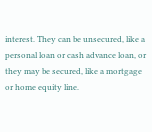interest. They can be unsecured, like a personal loan or cash advance loan, or they may be secured, like a mortgage or home equity line.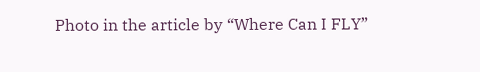Photo in the article by “Where Can I FLY”